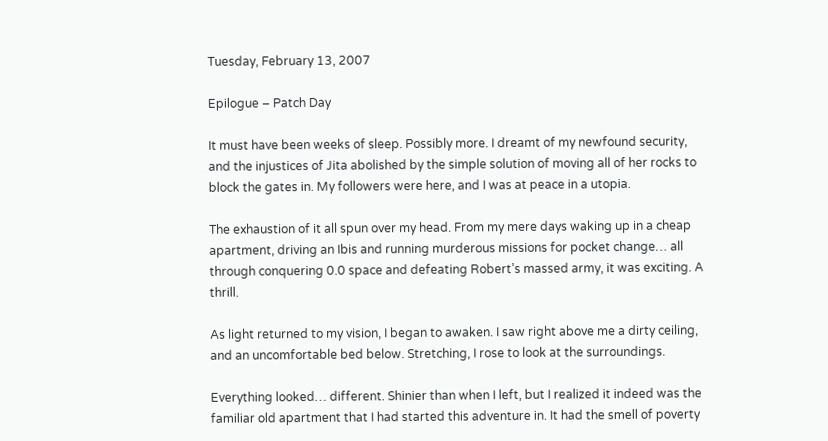Tuesday, February 13, 2007

Epilogue – Patch Day

It must have been weeks of sleep. Possibly more. I dreamt of my newfound security, and the injustices of Jita abolished by the simple solution of moving all of her rocks to block the gates in. My followers were here, and I was at peace in a utopia.

The exhaustion of it all spun over my head. From my mere days waking up in a cheap apartment, driving an Ibis and running murderous missions for pocket change… all through conquering 0.0 space and defeating Robert’s massed army, it was exciting. A thrill.

As light returned to my vision, I began to awaken. I saw right above me a dirty ceiling, and an uncomfortable bed below. Stretching, I rose to look at the surroundings.

Everything looked… different. Shinier than when I left, but I realized it indeed was the familiar old apartment that I had started this adventure in. It had the smell of poverty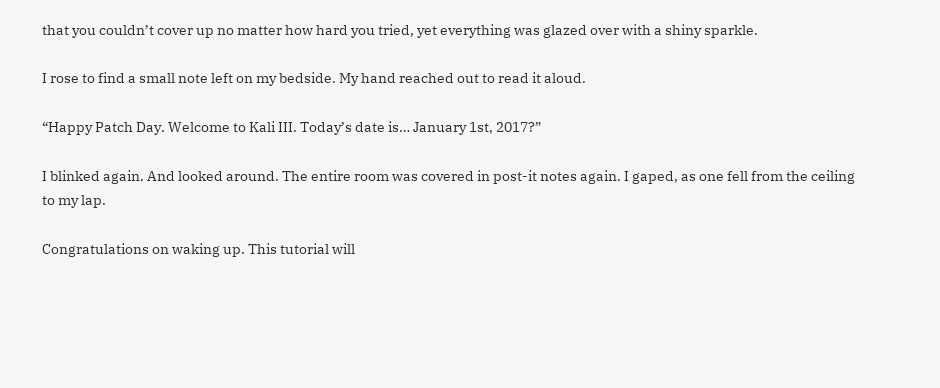that you couldn’t cover up no matter how hard you tried, yet everything was glazed over with a shiny sparkle.

I rose to find a small note left on my bedside. My hand reached out to read it aloud.

“Happy Patch Day. Welcome to Kali III. Today’s date is… January 1st, 2017?”

I blinked again. And looked around. The entire room was covered in post-it notes again. I gaped, as one fell from the ceiling to my lap.

Congratulations on waking up. This tutorial will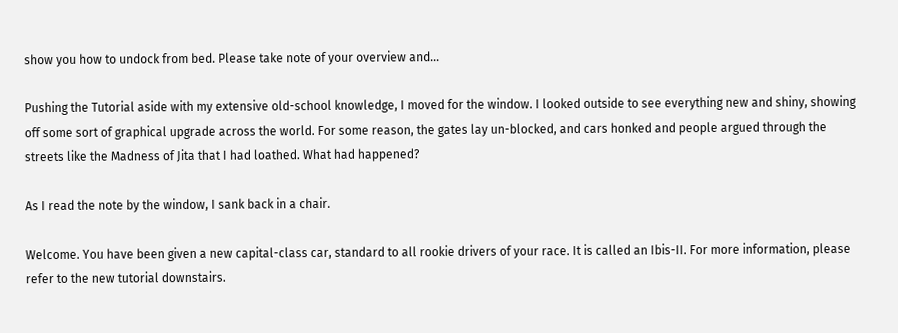show you how to undock from bed. Please take note of your overview and...

Pushing the Tutorial aside with my extensive old-school knowledge, I moved for the window. I looked outside to see everything new and shiny, showing off some sort of graphical upgrade across the world. For some reason, the gates lay un-blocked, and cars honked and people argued through the streets like the Madness of Jita that I had loathed. What had happened?

As I read the note by the window, I sank back in a chair.

Welcome. You have been given a new capital-class car, standard to all rookie drivers of your race. It is called an Ibis-II. For more information, please refer to the new tutorial downstairs.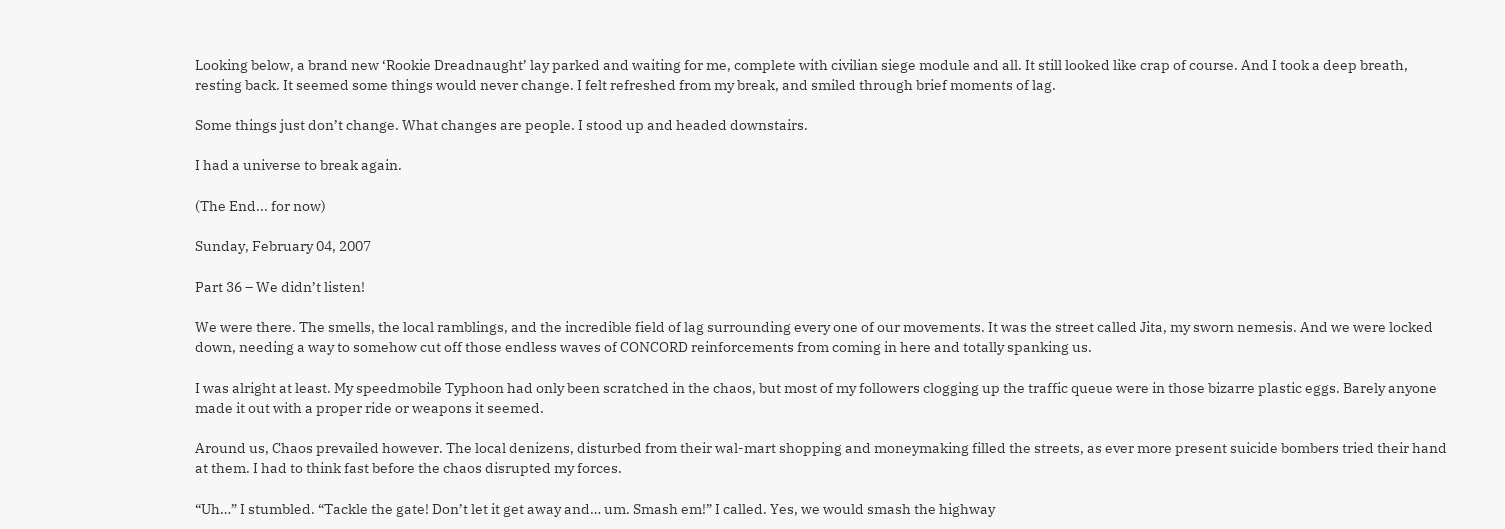Looking below, a brand new ‘Rookie Dreadnaught’ lay parked and waiting for me, complete with civilian siege module and all. It still looked like crap of course. And I took a deep breath, resting back. It seemed some things would never change. I felt refreshed from my break, and smiled through brief moments of lag.

Some things just don’t change. What changes are people. I stood up and headed downstairs.

I had a universe to break again.

(The End... for now)

Sunday, February 04, 2007

Part 36 – We didn’t listen!

We were there. The smells, the local ramblings, and the incredible field of lag surrounding every one of our movements. It was the street called Jita, my sworn nemesis. And we were locked down, needing a way to somehow cut off those endless waves of CONCORD reinforcements from coming in here and totally spanking us.

I was alright at least. My speedmobile Typhoon had only been scratched in the chaos, but most of my followers clogging up the traffic queue were in those bizarre plastic eggs. Barely anyone made it out with a proper ride or weapons it seemed.

Around us, Chaos prevailed however. The local denizens, disturbed from their wal-mart shopping and moneymaking filled the streets, as ever more present suicide bombers tried their hand at them. I had to think fast before the chaos disrupted my forces.

“Uh…” I stumbled. “Tackle the gate! Don’t let it get away and… um. Smash em!” I called. Yes, we would smash the highway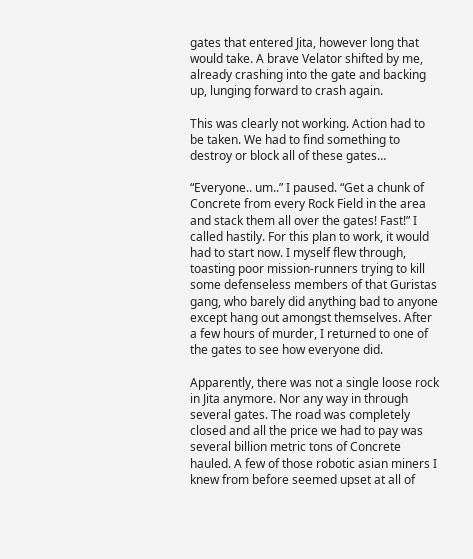gates that entered Jita, however long that would take. A brave Velator shifted by me, already crashing into the gate and backing up, lunging forward to crash again.

This was clearly not working. Action had to be taken. We had to find something to destroy or block all of these gates…

“Everyone.. um..” I paused. “Get a chunk of Concrete from every Rock Field in the area and stack them all over the gates! Fast!” I called hastily. For this plan to work, it would had to start now. I myself flew through, toasting poor mission-runners trying to kill some defenseless members of that Guristas gang, who barely did anything bad to anyone except hang out amongst themselves. After a few hours of murder, I returned to one of the gates to see how everyone did.

Apparently, there was not a single loose rock in Jita anymore. Nor any way in through several gates. The road was completely closed and all the price we had to pay was several billion metric tons of Concrete hauled. A few of those robotic asian miners I knew from before seemed upset at all of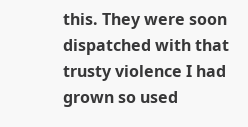this. They were soon dispatched with that trusty violence I had grown so used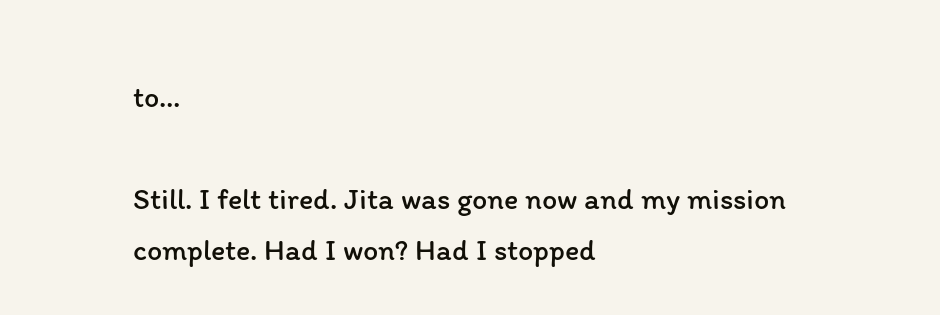to…

Still. I felt tired. Jita was gone now and my mission complete. Had I won? Had I stopped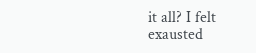it all? I felt exausted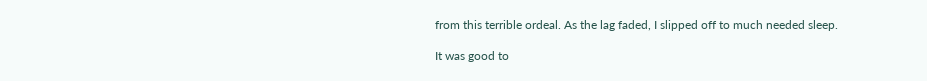from this terrible ordeal. As the lag faded, I slipped off to much needed sleep.

It was good to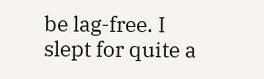be lag-free. I slept for quite a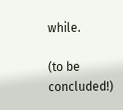while.

(to be concluded!)